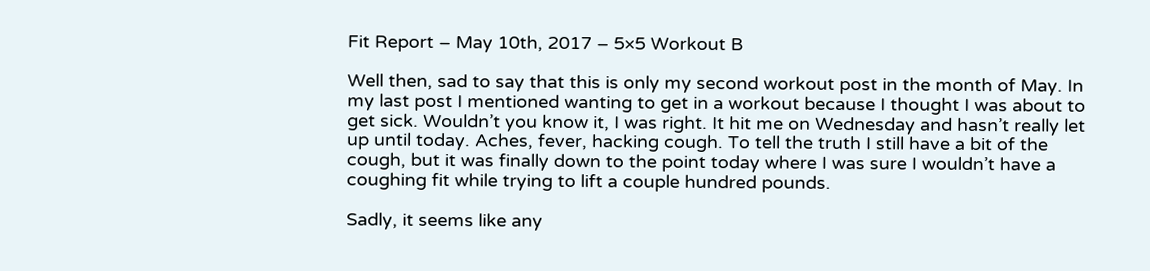Fit Report – May 10th, 2017 – 5×5 Workout B

Well then, sad to say that this is only my second workout post in the month of May. In my last post I mentioned wanting to get in a workout because I thought I was about to get sick. Wouldn’t you know it, I was right. It hit me on Wednesday and hasn’t really let up until today. Aches, fever, hacking cough. To tell the truth I still have a bit of the cough, but it was finally down to the point today where I was sure I wouldn’t have a coughing fit while trying to lift a couple hundred pounds.

Sadly, it seems like any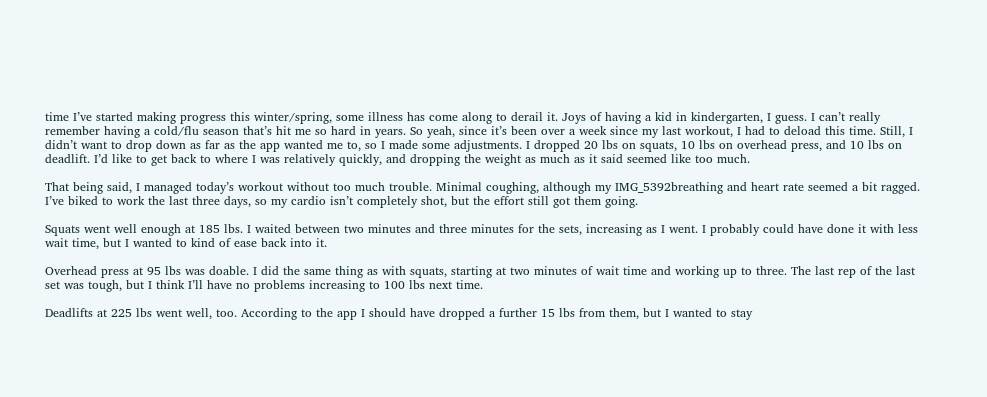time I’ve started making progress this winter/spring, some illness has come along to derail it. Joys of having a kid in kindergarten, I guess. I can’t really remember having a cold/flu season that’s hit me so hard in years. So yeah, since it’s been over a week since my last workout, I had to deload this time. Still, I didn’t want to drop down as far as the app wanted me to, so I made some adjustments. I dropped 20 lbs on squats, 10 lbs on overhead press, and 10 lbs on deadlift. I’d like to get back to where I was relatively quickly, and dropping the weight as much as it said seemed like too much.

That being said, I managed today’s workout without too much trouble. Minimal coughing, although my IMG_5392breathing and heart rate seemed a bit ragged. I’ve biked to work the last three days, so my cardio isn’t completely shot, but the effort still got them going.

Squats went well enough at 185 lbs. I waited between two minutes and three minutes for the sets, increasing as I went. I probably could have done it with less wait time, but I wanted to kind of ease back into it.

Overhead press at 95 lbs was doable. I did the same thing as with squats, starting at two minutes of wait time and working up to three. The last rep of the last set was tough, but I think I’ll have no problems increasing to 100 lbs next time.

Deadlifts at 225 lbs went well, too. According to the app I should have dropped a further 15 lbs from them, but I wanted to stay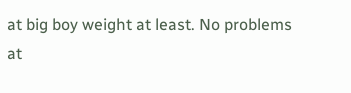at big boy weight at least. No problems at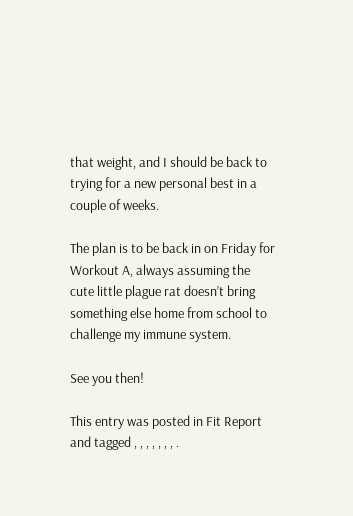that weight, and I should be back to trying for a new personal best in a couple of weeks.

The plan is to be back in on Friday for Workout A, always assuming the cute little plague rat doesn’t bring something else home from school to challenge my immune system.

See you then!

This entry was posted in Fit Report and tagged , , , , , , , .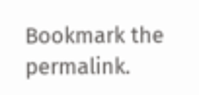Bookmark the permalink.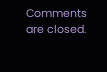Comments are closed.